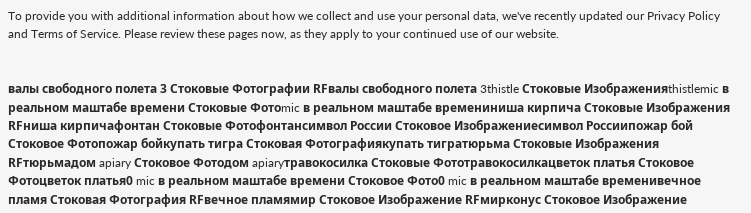To provide you with additional information about how we collect and use your personal data, we've recently updated our Privacy Policy and Terms of Service. Please review these pages now, as they apply to your continued use of our website.


валы свободного полета 3 Стоковые Фотографии RFвалы свободного полета 3thistle Стоковые Изображенияthistlemic в реальном маштабе времени Стоковые Фотоmic в реальном маштабе времениниша кирпича Стоковые Изображения RFниша кирпичафонтан Стоковые Фотофонтансимвол России Стоковое Изображениесимвол Россиипожар бой Стоковое Фотопожар бойкупать тигра Стоковая Фотографиякупать тигратюрьма Стоковые Изображения RFтюрьмадом apiary Стоковое Фотодом apiaryтравокосилка Стоковые Фототравокосилкацветок платья Стоковое Фотоцветок платья0 mic в реальном маштабе времени Стоковое Фото0 mic в реальном маштабе временивечное пламя Стоковая Фотография RFвечное пламямир Стоковое Изображение RFмирконус Стоковое Изображение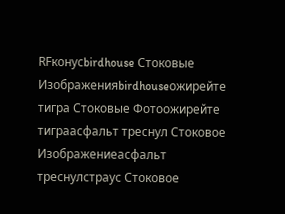RFконусbirdhouse Стоковые Изображенияbirdhouseожирейте тигра Стоковые Фотоожирейте тиграасфальт треснул Стоковое Изображениеасфальт треснулстраус Стоковое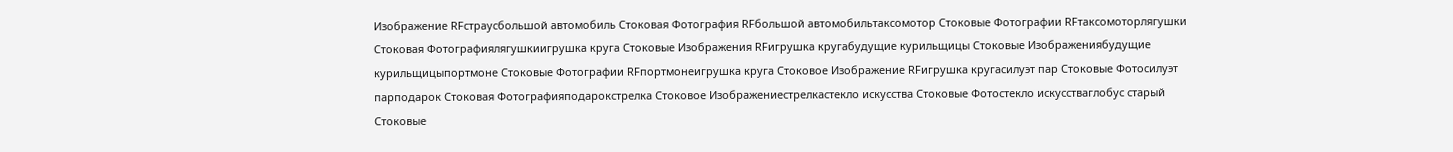Изображение RFстраусбольшой автомобиль Стоковая Фотография RFбольшой автомобильтаксомотор Стоковые Фотографии RFтаксомоторлягушки Стоковая Фотографиялягушкиигрушка круга Стоковые Изображения RFигрушка кругабудущие курильщицы Стоковые Изображениябудущие курильщицыпортмоне Стоковые Фотографии RFпортмонеигрушка круга Стоковое Изображение RFигрушка кругасилуэт пар Стоковые Фотосилуэт парподарок Стоковая Фотографияподарокстрелка Стоковое Изображениестрелкастекло искусства Стоковые Фотостекло искусстваглобус старый Стоковые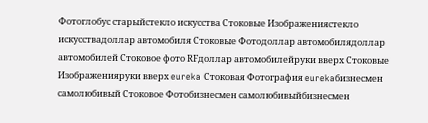Фотоглобус старыйстекло искусства Стоковые Изображениястекло искусствадоллар автомобиля Стоковые Фотодоллар автомобилядоллар автомобилей Стоковое фото RFдоллар автомобилейруки вверх Стоковые Изображенияруки вверх eureka Стоковая Фотография eurekaбизнесмен самолюбивый Стоковое Фотобизнесмен самолюбивыйбизнесмен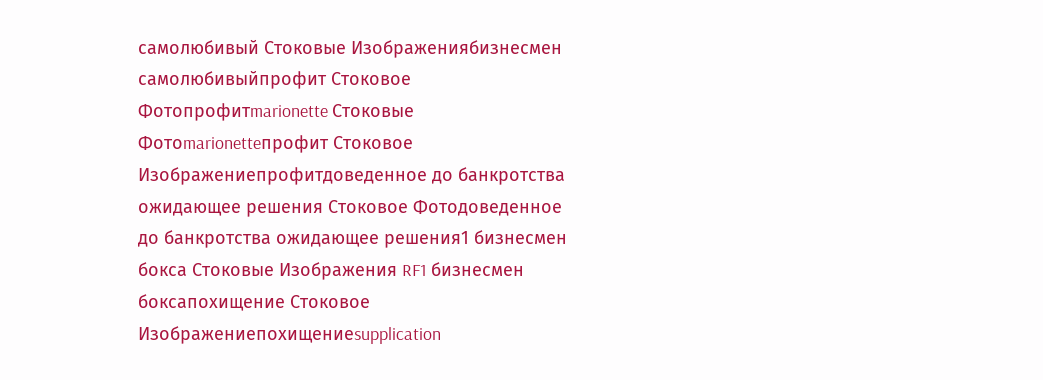самолюбивый Стоковые Изображениябизнесмен самолюбивыйпрофит Стоковое Фотопрофитmarionette Стоковые Фотоmarionetteпрофит Стоковое Изображениепрофитдоведенное до банкротства ожидающее решения Стоковое Фотодоведенное до банкротства ожидающее решения1 бизнесмен бокса Стоковые Изображения RF1 бизнесмен боксапохищение Стоковое Изображениепохищениеsupplication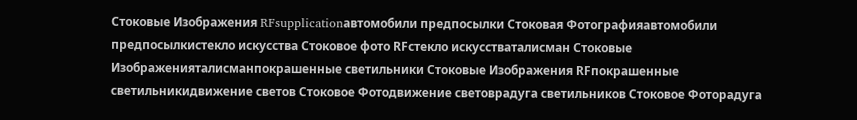Стоковые Изображения RFsupplicationавтомобили предпосылки Стоковая Фотографияавтомобили предпосылкистекло искусства Стоковое фото RFстекло искусстваталисман Стоковые Изображенияталисманпокрашенные светильники Стоковые Изображения RFпокрашенные светильникидвижение светов Стоковое Фотодвижение световрадуга светильников Стоковое Фоторадуга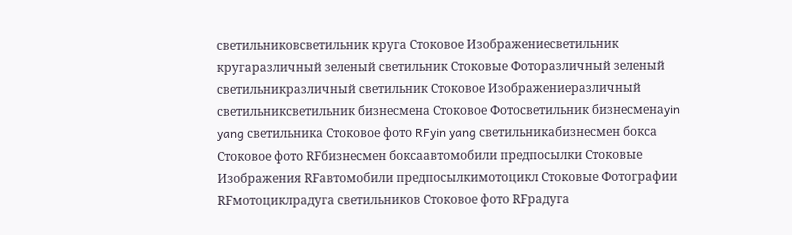светильниковсветильник круга Стоковое Изображениесветильник кругаразличный зеленый светильник Стоковые Фоторазличный зеленый светильникразличный светильник Стоковое Изображениеразличный светильниксветильник бизнесмена Стоковое Фотосветильник бизнесменаyin yang светильника Стоковое фото RFyin yang светильникабизнесмен бокса Стоковое фото RFбизнесмен боксаавтомобили предпосылки Стоковые Изображения RFавтомобили предпосылкимотоцикл Стоковые Фотографии RFмотоциклрадуга светильников Стоковое фото RFрадуга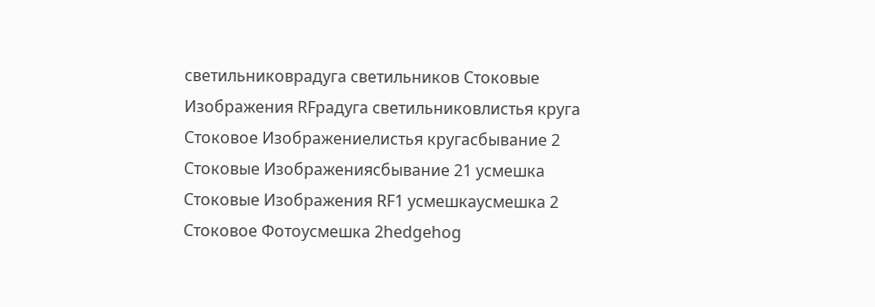светильниковрадуга светильников Стоковые Изображения RFрадуга светильниковлистья круга Стоковое Изображениелистья кругасбывание 2 Стоковые Изображениясбывание 21 усмешка Стоковые Изображения RF1 усмешкаусмешка 2 Стоковое Фотоусмешка 2hedgehog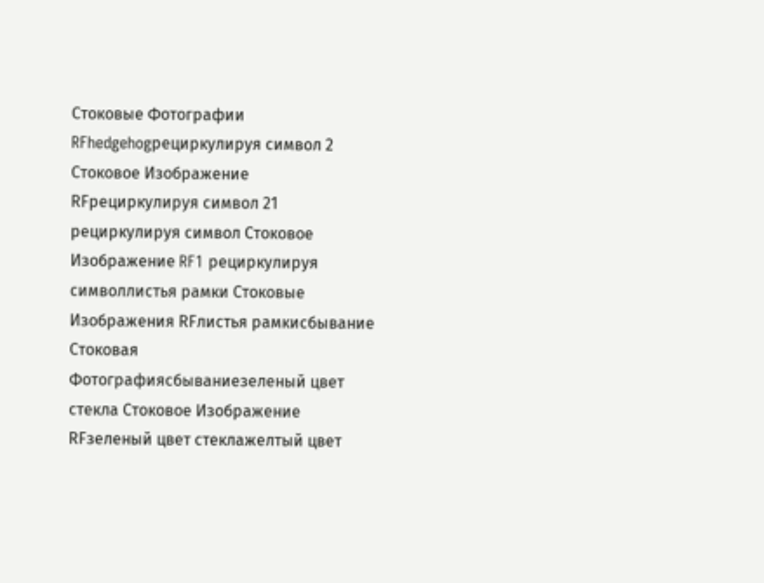Стоковые Фотографии RFhedgehogрециркулируя символ 2 Стоковое Изображение RFрециркулируя символ 21 рециркулируя символ Стоковое Изображение RF1 рециркулируя символлистья рамки Стоковые Изображения RFлистья рамкисбывание Стоковая Фотографиясбываниезеленый цвет стекла Стоковое Изображение RFзеленый цвет стеклажелтый цвет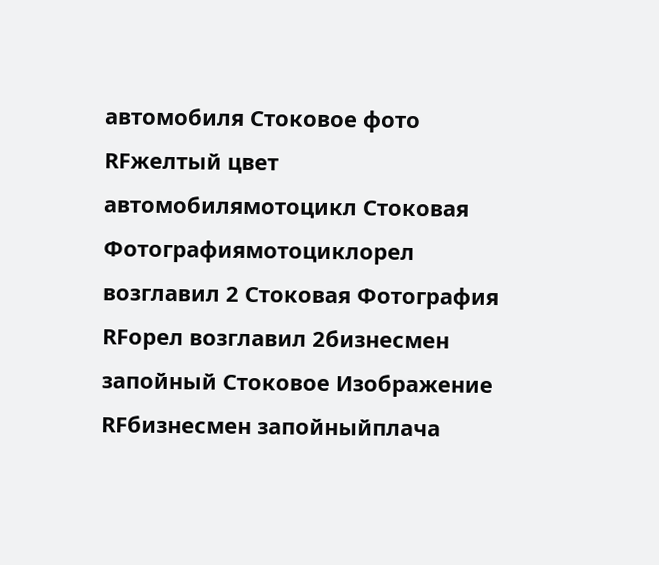автомобиля Стоковое фото RFжелтый цвет автомобилямотоцикл Стоковая Фотографиямотоциклорел возглавил 2 Стоковая Фотография RFорел возглавил 2бизнесмен запойный Стоковое Изображение RFбизнесмен запойныйплача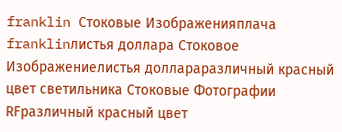franklin Стоковые Изображенияплача franklinлистья доллара Стоковое Изображениелистья доллараразличный красный цвет светильника Стоковые Фотографии RFразличный красный цвет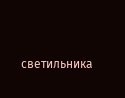светильника